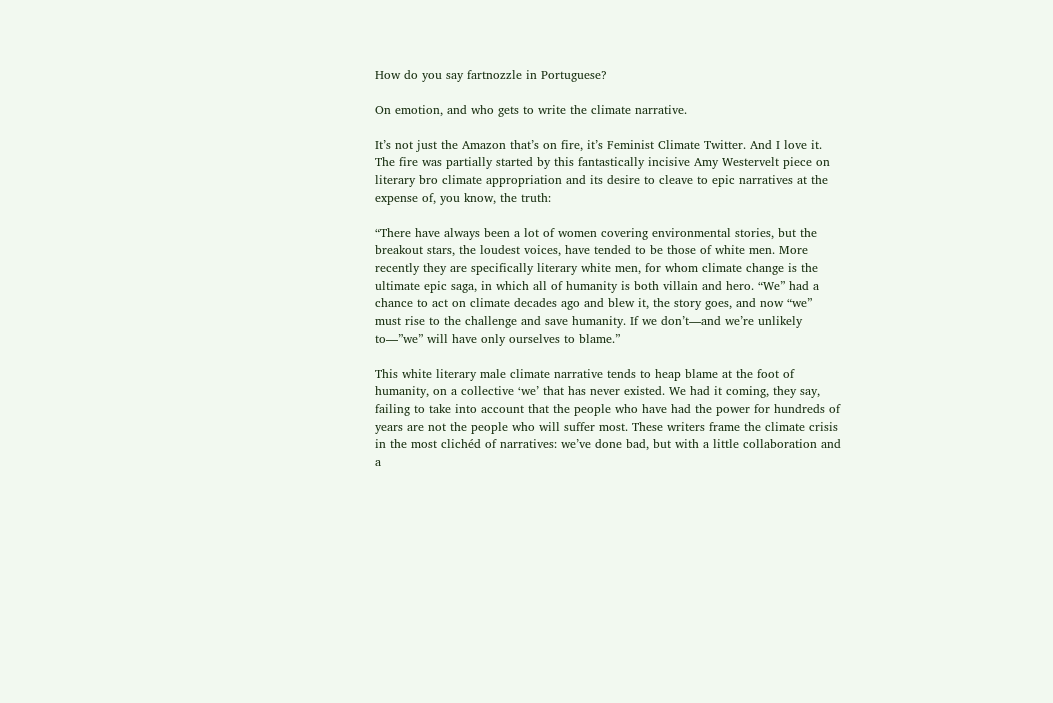How do you say fartnozzle in Portuguese?

On emotion, and who gets to write the climate narrative.

It’s not just the Amazon that’s on fire, it’s Feminist Climate Twitter. And I love it. The fire was partially started by this fantastically incisive Amy Westervelt piece on literary bro climate appropriation and its desire to cleave to epic narratives at the expense of, you know, the truth:

“There have always been a lot of women covering environmental stories, but the breakout stars, the loudest voices, have tended to be those of white men. More recently they are specifically literary white men, for whom climate change is the ultimate epic saga, in which all of humanity is both villain and hero. “We” had a chance to act on climate decades ago and blew it, the story goes, and now “we” must rise to the challenge and save humanity. If we don’t—and we’re unlikely to—”we” will have only ourselves to blame.”

This white literary male climate narrative tends to heap blame at the foot of humanity, on a collective ‘we’ that has never existed. We had it coming, they say, failing to take into account that the people who have had the power for hundreds of years are not the people who will suffer most. These writers frame the climate crisis in the most clichéd of narratives: we’ve done bad, but with a little collaboration and a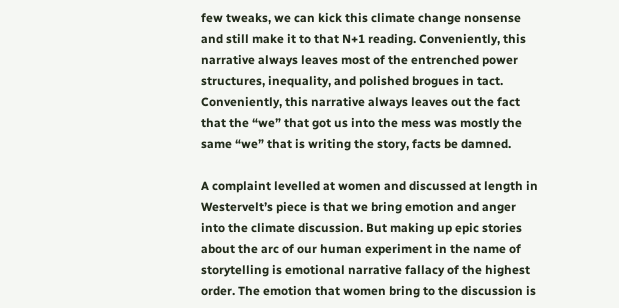few tweaks, we can kick this climate change nonsense and still make it to that N+1 reading. Conveniently, this narrative always leaves most of the entrenched power structures, inequality, and polished brogues in tact. Conveniently, this narrative always leaves out the fact that the “we” that got us into the mess was mostly the same “we” that is writing the story, facts be damned.

A complaint levelled at women and discussed at length in Westervelt’s piece is that we bring emotion and anger into the climate discussion. But making up epic stories about the arc of our human experiment in the name of storytelling is emotional narrative fallacy of the highest order. The emotion that women bring to the discussion is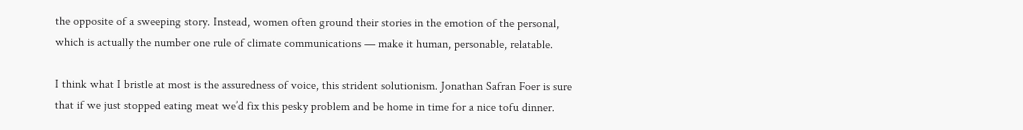the opposite of a sweeping story. Instead, women often ground their stories in the emotion of the personal, which is actually the number one rule of climate communications — make it human, personable, relatable.

I think what I bristle at most is the assuredness of voice, this strident solutionism. Jonathan Safran Foer is sure that if we just stopped eating meat we’d fix this pesky problem and be home in time for a nice tofu dinner.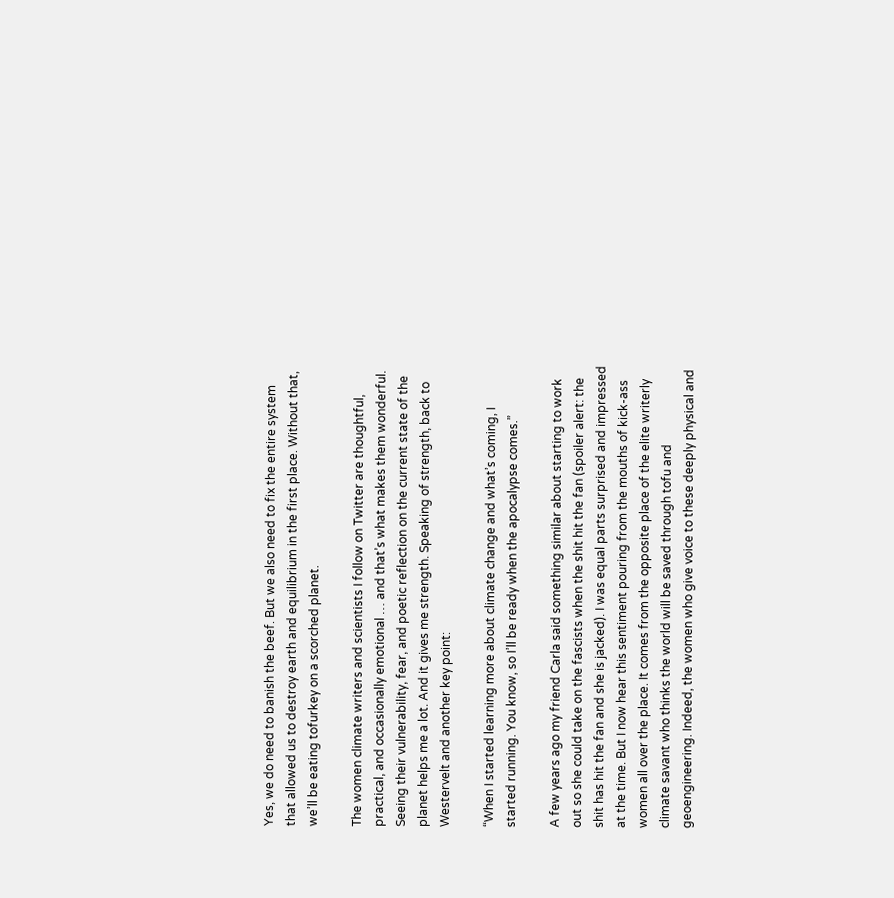Yes, we do need to banish the beef. But we also need to fix the entire system that allowed us to destroy earth and equilibrium in the first place. Without that, we’ll be eating tofurkey on a scorched planet.

The women climate writers and scientists I follow on Twitter are thoughtful, practical, and occasionally emotional … and that’s what makes them wonderful. Seeing their vulnerability, fear, and poetic reflection on the current state of the planet helps me a lot. And it gives me strength. Speaking of strength, back to Westervelt and another key point:

“When I started learning more about climate change and what’s coming, I started running. You know, so I’ll be ready when the apocalypse comes.”

A few years ago my friend Carla said something similar about starting to work out so she could take on the fascists when the shit hit the fan (spoiler alert: the shit has hit the fan and she is jacked). I was equal parts surprised and impressed at the time. But I now hear this sentiment pouring from the mouths of kick-ass women all over the place. It comes from the opposite place of the elite writerly climate savant who thinks the world will be saved through tofu and geoengineering. Indeed, the women who give voice to these deeply physical and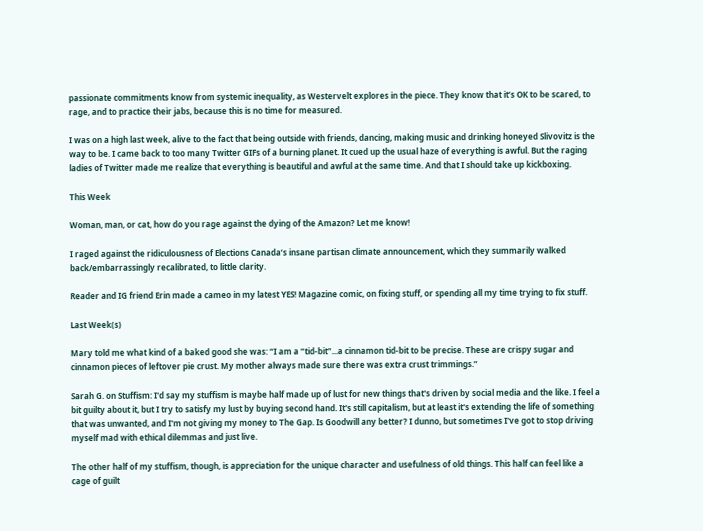passionate commitments know from systemic inequality, as Westervelt explores in the piece. They know that it’s OK to be scared, to rage, and to practice their jabs, because this is no time for measured.

I was on a high last week, alive to the fact that being outside with friends, dancing, making music and drinking honeyed Slivovitz is the way to be. I came back to too many Twitter GIFs of a burning planet. It cued up the usual haze of everything is awful. But the raging ladies of Twitter made me realize that everything is beautiful and awful at the same time. And that I should take up kickboxing.

This Week

Woman, man, or cat, how do you rage against the dying of the Amazon? Let me know!

I raged against the ridiculousness of Elections Canada’s insane partisan climate announcement, which they summarily walked back/embarrassingly recalibrated, to little clarity.

Reader and IG friend Erin made a cameo in my latest YES! Magazine comic, on fixing stuff, or spending all my time trying to fix stuff.

Last Week(s)

Mary told me what kind of a baked good she was: “I am a “tid-bit”...a cinnamon tid-bit to be precise. These are crispy sugar and cinnamon pieces of leftover pie crust. My mother always made sure there was extra crust trimmings.”

Sarah G. on Stuffism: I'd say my stuffism is maybe half made up of lust for new things that's driven by social media and the like. I feel a bit guilty about it, but I try to satisfy my lust by buying second hand. It's still capitalism, but at least it's extending the life of something that was unwanted, and I'm not giving my money to The Gap. Is Goodwill any better? I dunno, but sometimes I've got to stop driving myself mad with ethical dilemmas and just live.

The other half of my stuffism, though, is appreciation for the unique character and usefulness of old things. This half can feel like a cage of guilt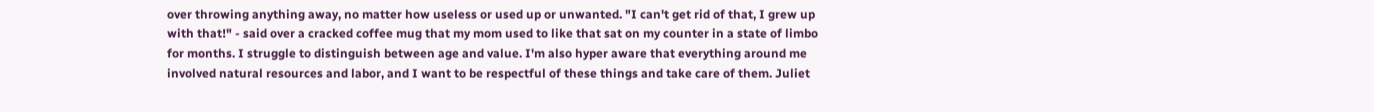over throwing anything away, no matter how useless or used up or unwanted. "I can't get rid of that, I grew up with that!" - said over a cracked coffee mug that my mom used to like that sat on my counter in a state of limbo for months. I struggle to distinguish between age and value. I'm also hyper aware that everything around me involved natural resources and labor, and I want to be respectful of these things and take care of them. Juliet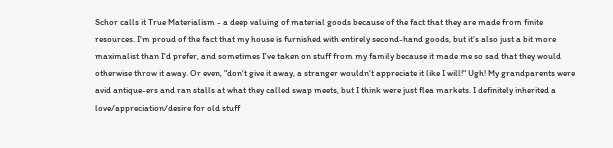Schor calls it True Materialism - a deep valuing of material goods because of the fact that they are made from finite resources. I'm proud of the fact that my house is furnished with entirely second-hand goods, but it's also just a bit more maximalist than I'd prefer, and sometimes I've taken on stuff from my family because it made me so sad that they would otherwise throw it away. Or even, "don't give it away, a stranger wouldn't appreciate it like I will!" Ugh! My grandparents were avid antique-ers and ran stalls at what they called swap meets, but I think were just flea markets. I definitely inherited a love/appreciation/desire for old stuff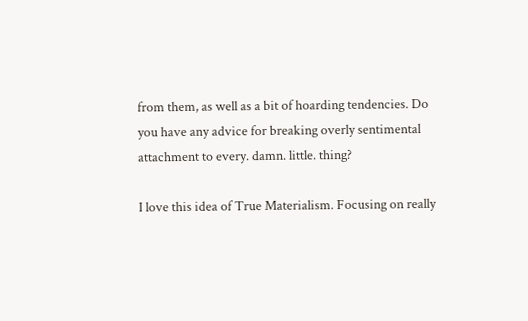from them, as well as a bit of hoarding tendencies. Do you have any advice for breaking overly sentimental attachment to every. damn. little. thing?

I love this idea of True Materialism. Focusing on really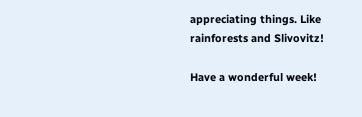appreciating things. Like rainforests and Slivovitz!

Have a wonderful week!